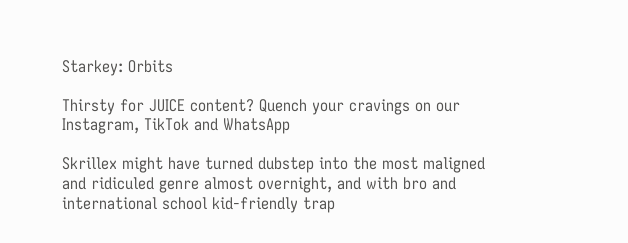Starkey: Orbits

Thirsty for JUICE content? Quench your cravings on our Instagram, TikTok and WhatsApp

Skrillex might have turned dubstep into the most maligned and ridiculed genre almost overnight, and with bro and international school kid-friendly trap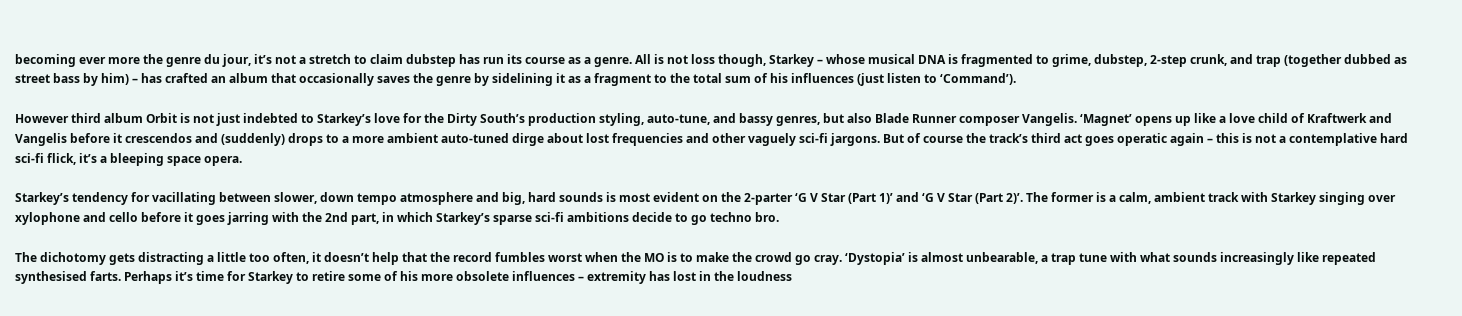becoming ever more the genre du jour, it’s not a stretch to claim dubstep has run its course as a genre. All is not loss though, Starkey – whose musical DNA is fragmented to grime, dubstep, 2-step crunk, and trap (together dubbed as street bass by him) – has crafted an album that occasionally saves the genre by sidelining it as a fragment to the total sum of his influences (just listen to ‘Command’).

However third album Orbit is not just indebted to Starkey’s love for the Dirty South’s production styling, auto-tune, and bassy genres, but also Blade Runner composer Vangelis. ‘Magnet’ opens up like a love child of Kraftwerk and Vangelis before it crescendos and (suddenly) drops to a more ambient auto-tuned dirge about lost frequencies and other vaguely sci-fi jargons. But of course the track’s third act goes operatic again – this is not a contemplative hard sci-fi flick, it’s a bleeping space opera.

Starkey’s tendency for vacillating between slower, down tempo atmosphere and big, hard sounds is most evident on the 2-parter ‘G V Star (Part 1)’ and ‘G V Star (Part 2)’. The former is a calm, ambient track with Starkey singing over xylophone and cello before it goes jarring with the 2nd part, in which Starkey’s sparse sci-fi ambitions decide to go techno bro.

The dichotomy gets distracting a little too often, it doesn’t help that the record fumbles worst when the MO is to make the crowd go cray. ‘Dystopia’ is almost unbearable, a trap tune with what sounds increasingly like repeated synthesised farts. Perhaps it’s time for Starkey to retire some of his more obsolete influences – extremity has lost in the loudness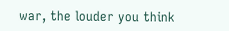war, the louder you think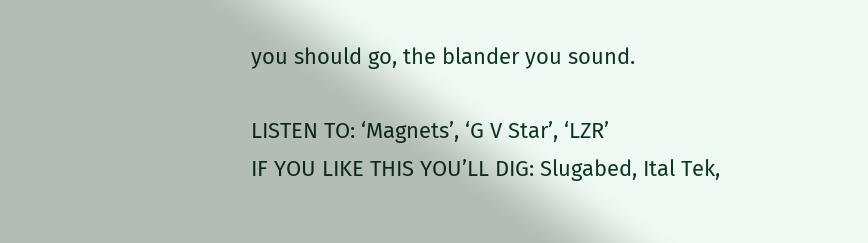you should go, the blander you sound.

LISTEN TO: ‘Magnets’, ‘G V Star’, ‘LZR’
IF YOU LIKE THIS YOU’LL DIG: Slugabed, Ital Tek,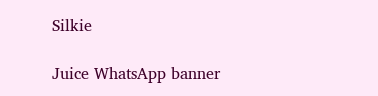Silkie

Juice WhatsApp banner